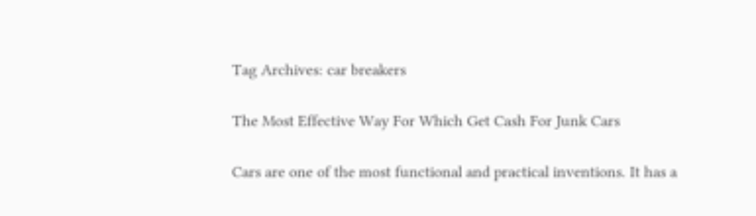Tag Archives: car breakers

The Most Effective Way For Which Get Cash For Junk Cars

Cars are one of the most functional and practical inventions. It has a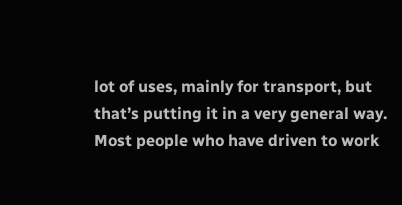lot of uses, mainly for transport, but that’s putting it in a very general way. Most people who have driven to work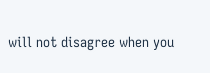will not disagree when you